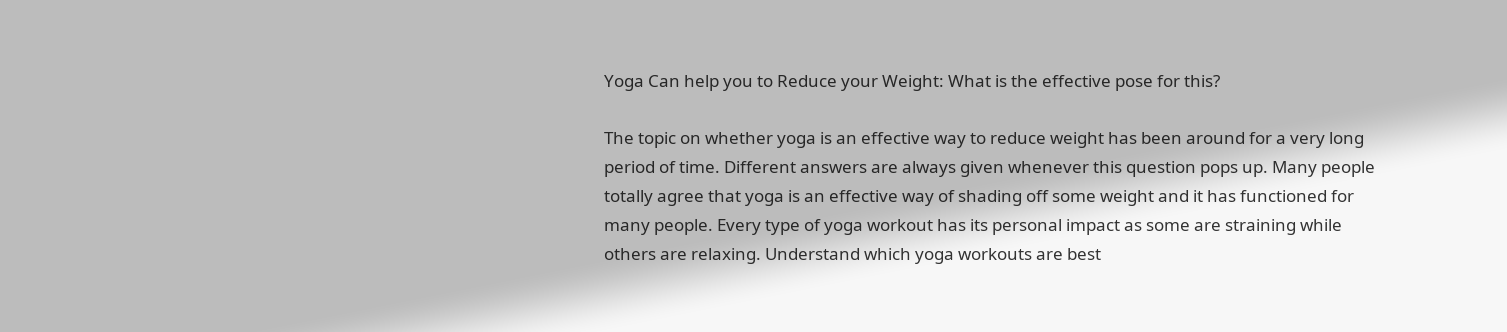Yoga Can help you to Reduce your Weight: What is the effective pose for this?

The topic on whether yoga is an effective way to reduce weight has been around for a very long period of time. Different answers are always given whenever this question pops up. Many people totally agree that yoga is an effective way of shading off some weight and it has functioned for many people. Every type of yoga workout has its personal impact as some are straining while others are relaxing. Understand which yoga workouts are best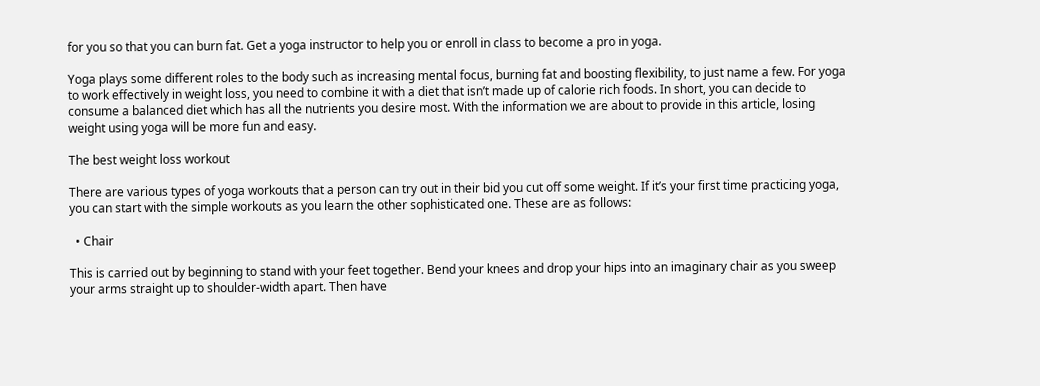for you so that you can burn fat. Get a yoga instructor to help you or enroll in class to become a pro in yoga.

Yoga plays some different roles to the body such as increasing mental focus, burning fat and boosting flexibility, to just name a few. For yoga to work effectively in weight loss, you need to combine it with a diet that isn’t made up of calorie rich foods. In short, you can decide to consume a balanced diet which has all the nutrients you desire most. With the information we are about to provide in this article, losing weight using yoga will be more fun and easy.

The best weight loss workout

There are various types of yoga workouts that a person can try out in their bid you cut off some weight. If it’s your first time practicing yoga, you can start with the simple workouts as you learn the other sophisticated one. These are as follows:

  • Chair

This is carried out by beginning to stand with your feet together. Bend your knees and drop your hips into an imaginary chair as you sweep your arms straight up to shoulder-width apart. Then have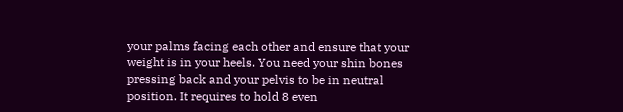your palms facing each other and ensure that your weight is in your heels. You need your shin bones pressing back and your pelvis to be in neutral position. It requires to hold 8 even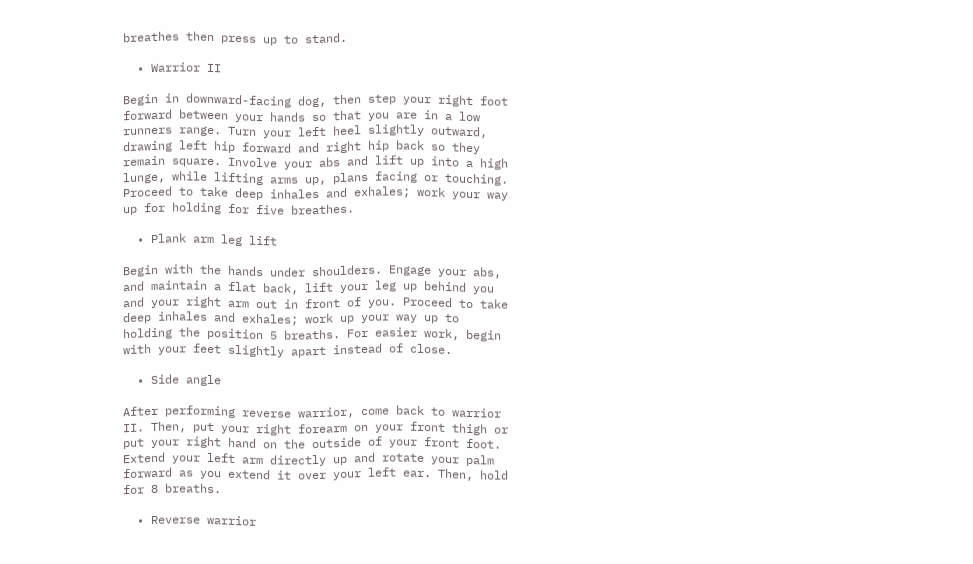breathes then press up to stand.

  • Warrior II

Begin in downward-facing dog, then step your right foot forward between your hands so that you are in a low runners range. Turn your left heel slightly outward, drawing left hip forward and right hip back so they remain square. Involve your abs and lift up into a high lunge, while lifting arms up, plans facing or touching. Proceed to take deep inhales and exhales; work your way up for holding for five breathes.

  • Plank arm leg lift

Begin with the hands under shoulders. Engage your abs, and maintain a flat back, lift your leg up behind you and your right arm out in front of you. Proceed to take deep inhales and exhales; work up your way up to holding the position 5 breaths. For easier work, begin with your feet slightly apart instead of close.

  • Side angle

After performing reverse warrior, come back to warrior II. Then, put your right forearm on your front thigh or put your right hand on the outside of your front foot. Extend your left arm directly up and rotate your palm forward as you extend it over your left ear. Then, hold for 8 breaths.

  • Reverse warrior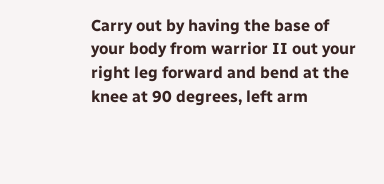Carry out by having the base of your body from warrior II out your right leg forward and bend at the knee at 90 degrees, left arm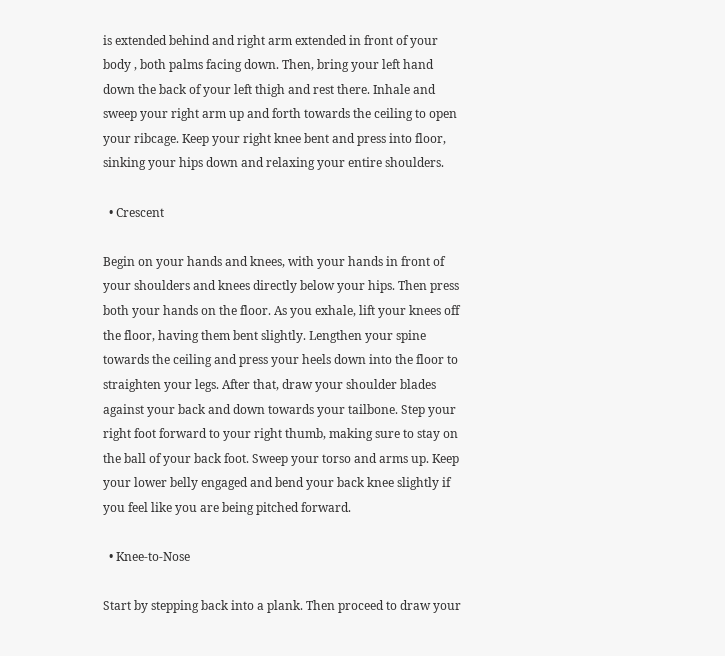is extended behind and right arm extended in front of your body , both palms facing down. Then, bring your left hand down the back of your left thigh and rest there. Inhale and sweep your right arm up and forth towards the ceiling to open your ribcage. Keep your right knee bent and press into floor, sinking your hips down and relaxing your entire shoulders.

  • Crescent

Begin on your hands and knees, with your hands in front of your shoulders and knees directly below your hips. Then press both your hands on the floor. As you exhale, lift your knees off the floor, having them bent slightly. Lengthen your spine towards the ceiling and press your heels down into the floor to straighten your legs. After that, draw your shoulder blades against your back and down towards your tailbone. Step your right foot forward to your right thumb, making sure to stay on the ball of your back foot. Sweep your torso and arms up. Keep your lower belly engaged and bend your back knee slightly if you feel like you are being pitched forward.

  • Knee-to-Nose

Start by stepping back into a plank. Then proceed to draw your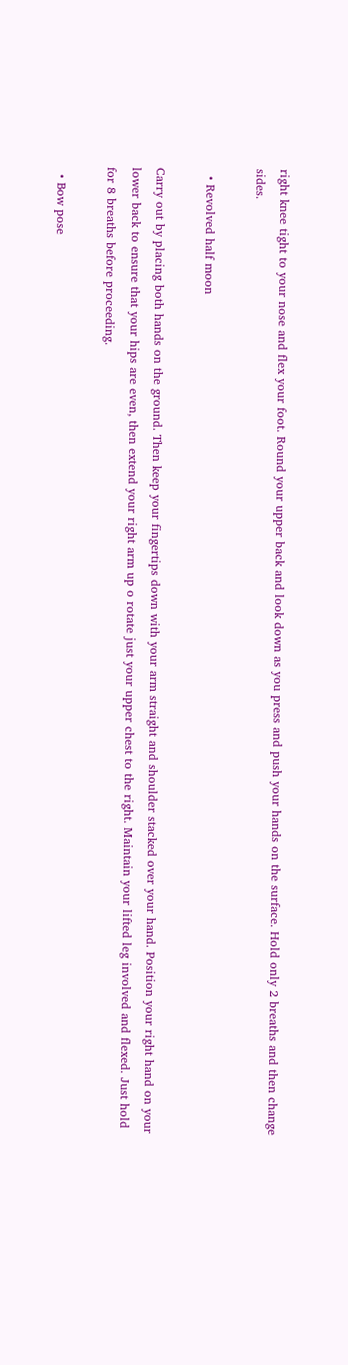right knee tight to your nose and flex your foot. Round your upper back and look down as you press and push your hands on the surface. Hold only 2 breaths and then change sides.

  • Revolved half moon

Carry out by placing both hands on the ground. Then keep your fingertips down with your arm straight and shoulder stacked over your hand. Position your right hand on your lower back to ensure that your hips are even, then extend your right arm up o rotate just your upper chest to the right. Maintain your lifted leg involved and flexed. Just hold for 8 breaths before proceeding.

  • Bow pose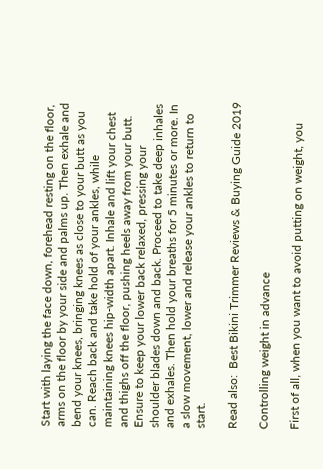Start with laying the face down, forehead resting on the floor, arms on the floor by your side and palms up. Then exhale and bend your knees, bringing knees as close to your butt as you can. Reach back and take hold of your ankles, while maintaining knees hip-width apart. Inhale and lift your chest and thighs off the floor, pushing heels away from your butt. Ensure to keep your lower back relaxed, pressing your shoulder blades down and back. Proceed to take deep inhales and exhales. Then hold your breaths for 5 minutes or more. In a slow movement, lower and release your ankles to return to start.

Read also:  Best Bikini Trimmer Reviews & Buying Guide 2019

Controlling weight in advance

First of all, when you want to avoid putting on weight, you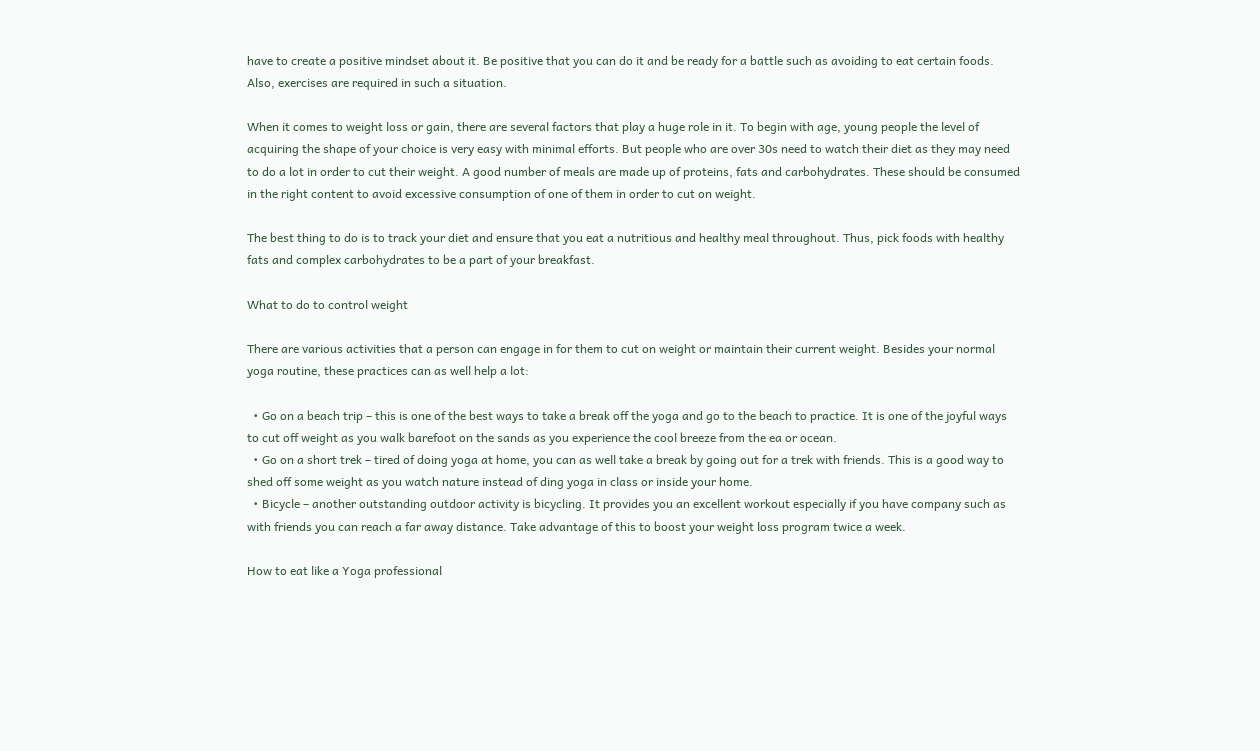have to create a positive mindset about it. Be positive that you can do it and be ready for a battle such as avoiding to eat certain foods. Also, exercises are required in such a situation.

When it comes to weight loss or gain, there are several factors that play a huge role in it. To begin with age, young people the level of acquiring the shape of your choice is very easy with minimal efforts. But people who are over 30s need to watch their diet as they may need to do a lot in order to cut their weight. A good number of meals are made up of proteins, fats and carbohydrates. These should be consumed in the right content to avoid excessive consumption of one of them in order to cut on weight.

The best thing to do is to track your diet and ensure that you eat a nutritious and healthy meal throughout. Thus, pick foods with healthy fats and complex carbohydrates to be a part of your breakfast.

What to do to control weight

There are various activities that a person can engage in for them to cut on weight or maintain their current weight. Besides your normal yoga routine, these practices can as well help a lot:

  • Go on a beach trip – this is one of the best ways to take a break off the yoga and go to the beach to practice. It is one of the joyful ways to cut off weight as you walk barefoot on the sands as you experience the cool breeze from the ea or ocean.
  • Go on a short trek – tired of doing yoga at home, you can as well take a break by going out for a trek with friends. This is a good way to shed off some weight as you watch nature instead of ding yoga in class or inside your home.
  • Bicycle – another outstanding outdoor activity is bicycling. It provides you an excellent workout especially if you have company such as with friends you can reach a far away distance. Take advantage of this to boost your weight loss program twice a week.

How to eat like a Yoga professional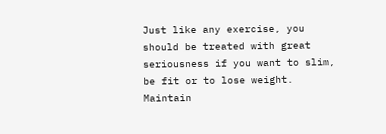Just like any exercise, you should be treated with great seriousness if you want to slim, be fit or to lose weight. Maintain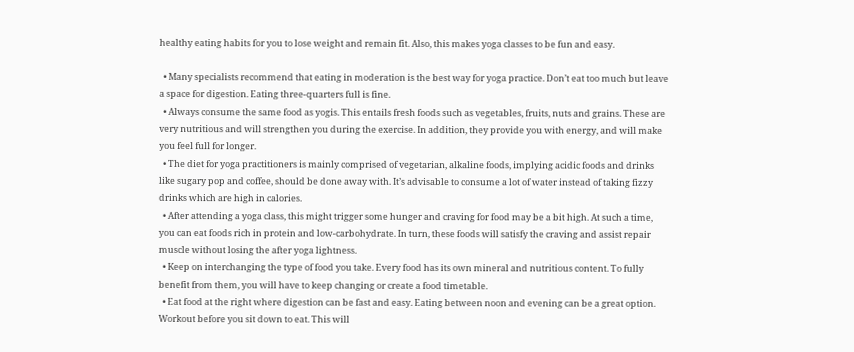healthy eating habits for you to lose weight and remain fit. Also, this makes yoga classes to be fun and easy.

  • Many specialists recommend that eating in moderation is the best way for yoga practice. Don’t eat too much but leave a space for digestion. Eating three-quarters full is fine.
  • Always consume the same food as yogis. This entails fresh foods such as vegetables, fruits, nuts and grains. These are very nutritious and will strengthen you during the exercise. In addition, they provide you with energy, and will make you feel full for longer.
  • The diet for yoga practitioners is mainly comprised of vegetarian, alkaline foods, implying acidic foods and drinks like sugary pop and coffee, should be done away with. It’s advisable to consume a lot of water instead of taking fizzy drinks which are high in calories.
  • After attending a yoga class, this might trigger some hunger and craving for food may be a bit high. At such a time, you can eat foods rich in protein and low-carbohydrate. In turn, these foods will satisfy the craving and assist repair muscle without losing the after yoga lightness.
  • Keep on interchanging the type of food you take. Every food has its own mineral and nutritious content. To fully benefit from them, you will have to keep changing or create a food timetable.
  • Eat food at the right where digestion can be fast and easy. Eating between noon and evening can be a great option. Workout before you sit down to eat. This will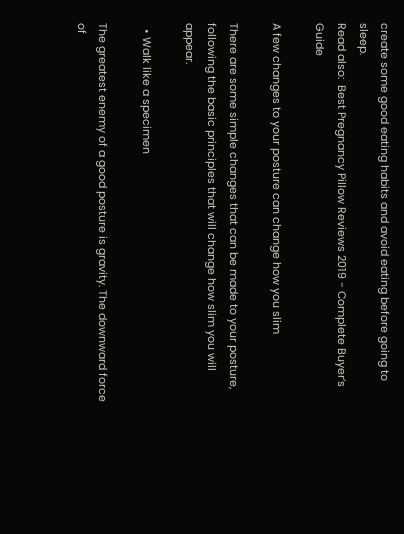create some good eating habits and avoid eating before going to sleep.
Read also:  Best Pregnancy Pillow Reviews 2019 - Complete Buyer’s Guide

A few changes to your posture can change how you slim

There are some simple changes that can be made to your posture, following the basic principles that will change how slim you will appear.

  • Walk like a specimen

The greatest enemy of a good posture is gravity. The downward force of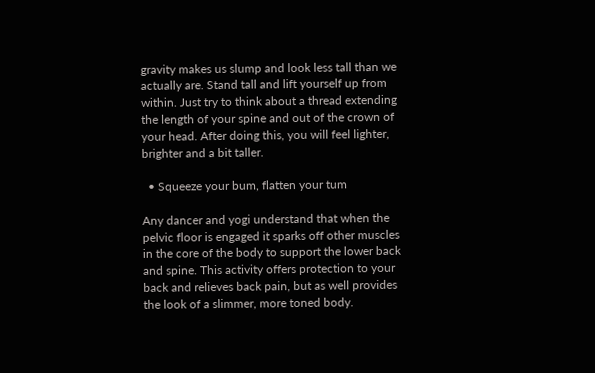gravity makes us slump and look less tall than we actually are. Stand tall and lift yourself up from within. Just try to think about a thread extending the length of your spine and out of the crown of your head. After doing this, you will feel lighter, brighter and a bit taller.

  • Squeeze your bum, flatten your tum

Any dancer and yogi understand that when the pelvic floor is engaged it sparks off other muscles in the core of the body to support the lower back and spine. This activity offers protection to your back and relieves back pain, but as well provides the look of a slimmer, more toned body.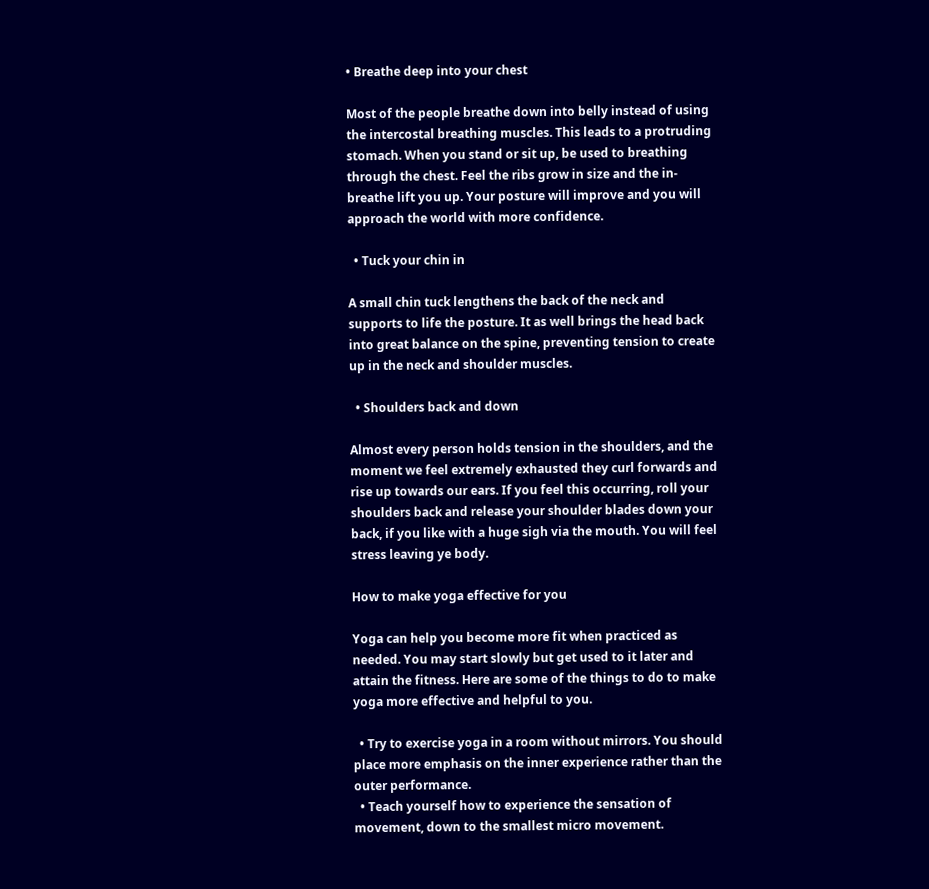• Breathe deep into your chest

Most of the people breathe down into belly instead of using the intercostal breathing muscles. This leads to a protruding stomach. When you stand or sit up, be used to breathing through the chest. Feel the ribs grow in size and the in-breathe lift you up. Your posture will improve and you will approach the world with more confidence.

  • Tuck your chin in

A small chin tuck lengthens the back of the neck and supports to life the posture. It as well brings the head back into great balance on the spine, preventing tension to create up in the neck and shoulder muscles.

  • Shoulders back and down

Almost every person holds tension in the shoulders, and the moment we feel extremely exhausted they curl forwards and rise up towards our ears. If you feel this occurring, roll your shoulders back and release your shoulder blades down your back, if you like with a huge sigh via the mouth. You will feel stress leaving ye body.

How to make yoga effective for you

Yoga can help you become more fit when practiced as needed. You may start slowly but get used to it later and attain the fitness. Here are some of the things to do to make yoga more effective and helpful to you.

  • Try to exercise yoga in a room without mirrors. You should place more emphasis on the inner experience rather than the outer performance.
  • Teach yourself how to experience the sensation of movement, down to the smallest micro movement.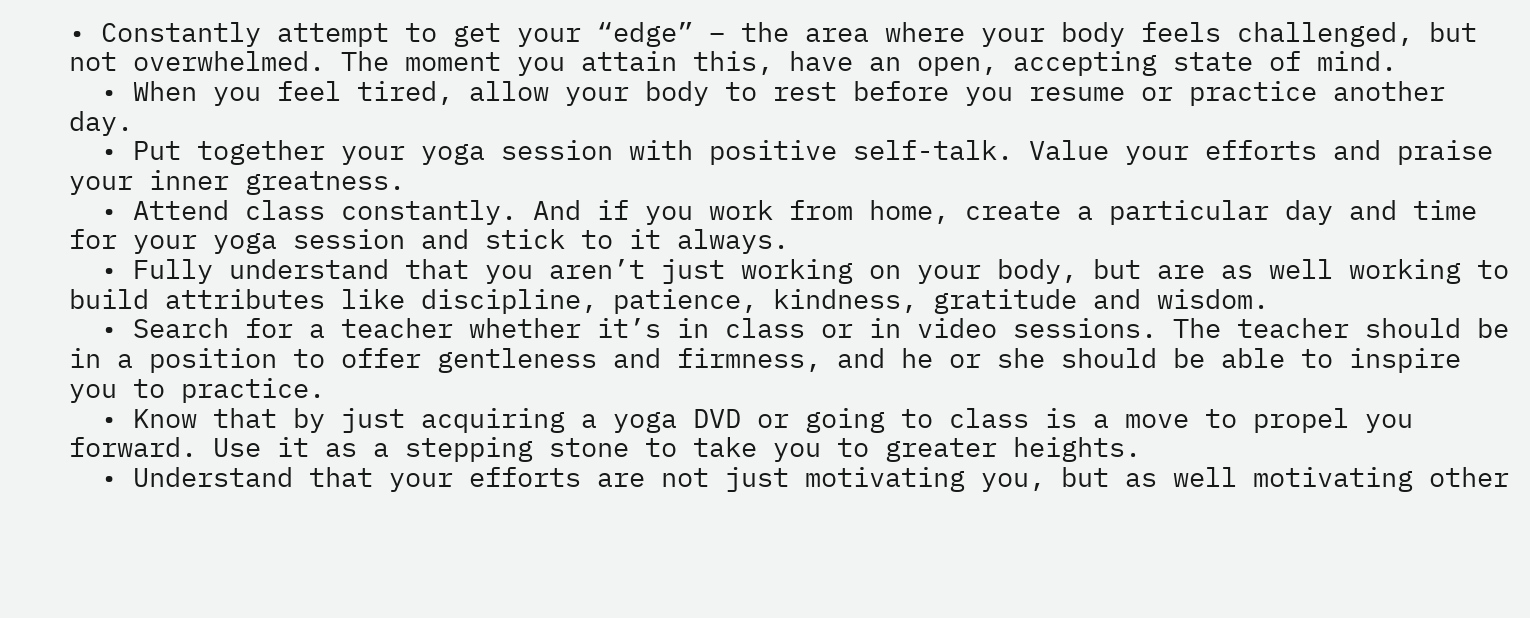• Constantly attempt to get your “edge” – the area where your body feels challenged, but not overwhelmed. The moment you attain this, have an open, accepting state of mind.
  • When you feel tired, allow your body to rest before you resume or practice another day.
  • Put together your yoga session with positive self-talk. Value your efforts and praise your inner greatness.
  • Attend class constantly. And if you work from home, create a particular day and time for your yoga session and stick to it always.
  • Fully understand that you aren’t just working on your body, but are as well working to build attributes like discipline, patience, kindness, gratitude and wisdom.
  • Search for a teacher whether it’s in class or in video sessions. The teacher should be in a position to offer gentleness and firmness, and he or she should be able to inspire you to practice.
  • Know that by just acquiring a yoga DVD or going to class is a move to propel you forward. Use it as a stepping stone to take you to greater heights.
  • Understand that your efforts are not just motivating you, but as well motivating other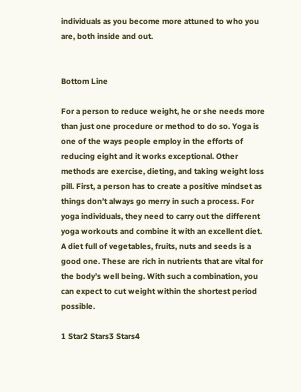individuals as you become more attuned to who you are, both inside and out.


Bottom Line

For a person to reduce weight, he or she needs more than just one procedure or method to do so. Yoga is one of the ways people employ in the efforts of reducing eight and it works exceptional. Other methods are exercise, dieting, and taking weight loss pill. First, a person has to create a positive mindset as things don’t always go merry in such a process. For yoga individuals, they need to carry out the different yoga workouts and combine it with an excellent diet. A diet full of vegetables, fruits, nuts and seeds is a good one. These are rich in nutrients that are vital for the body’s well being. With such a combination, you can expect to cut weight within the shortest period possible.

1 Star2 Stars3 Stars4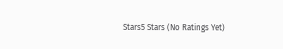Stars5 Stars (No Ratings Yet)